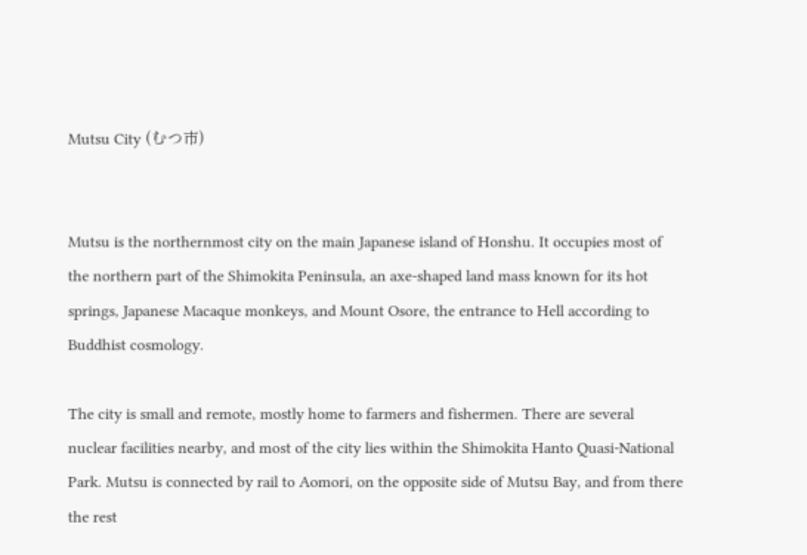Mutsu City (むつ市)


Mutsu is the northernmost city on the main Japanese island of Honshu. It occupies most of the northern part of the Shimokita Peninsula, an axe-shaped land mass known for its hot springs, Japanese Macaque monkeys, and Mount Osore, the entrance to Hell according to Buddhist cosmology.

The city is small and remote, mostly home to farmers and fishermen. There are several nuclear facilities nearby, and most of the city lies within the Shimokita Hanto Quasi-National Park. Mutsu is connected by rail to Aomori, on the opposite side of Mutsu Bay, and from there the rest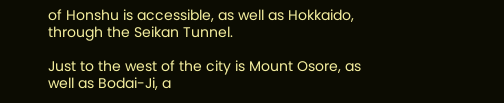of Honshu is accessible, as well as Hokkaido, through the Seikan Tunnel.

Just to the west of the city is Mount Osore, as well as Bodai-Ji, a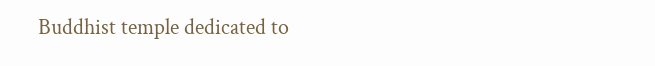Buddhist temple dedicated to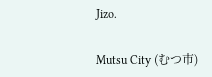Jizo.

Mutsu City (むつ市)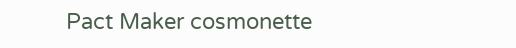Pact Maker cosmonette